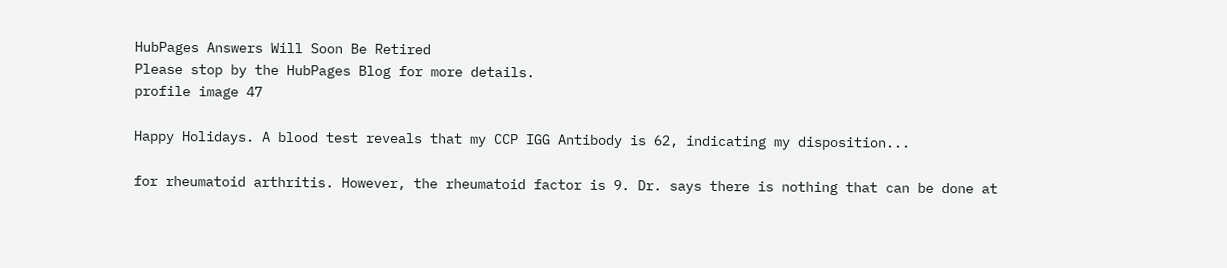HubPages Answers Will Soon Be Retired
Please stop by the HubPages Blog for more details.
profile image 47

Happy Holidays. A blood test reveals that my CCP IGG Antibody is 62, indicating my disposition...

for rheumatoid arthritis. However, the rheumatoid factor is 9. Dr. says there is nothing that can be done at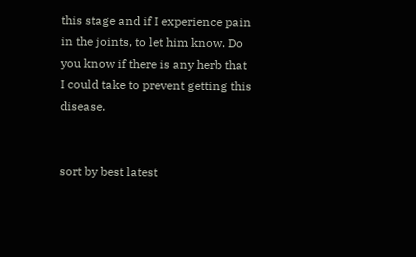this stage and if I experience pain in the joints, to let him know. Do you know if there is any herb that I could take to prevent getting this disease.


sort by best latest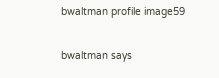bwaltman profile image59

bwaltman says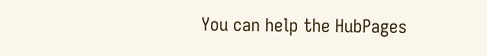You can help the HubPages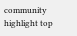community highlight top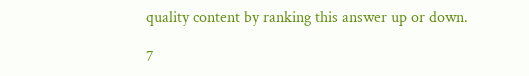quality content by ranking this answer up or down.

7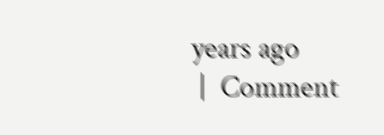years ago
 |  Comment